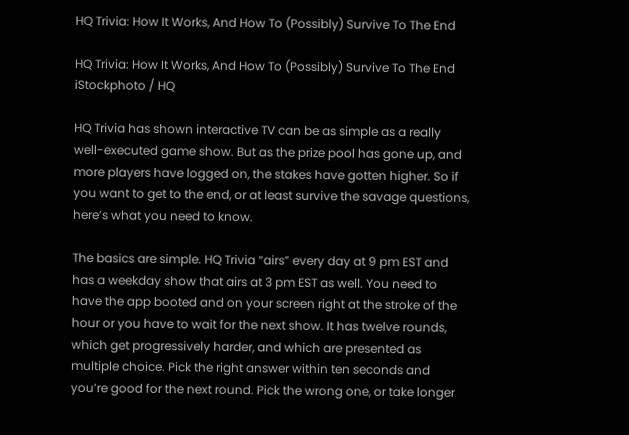HQ Trivia: How It Works, And How To (Possibly) Survive To The End

HQ Trivia: How It Works, And How To (Possibly) Survive To The End
iStockphoto / HQ

HQ Trivia has shown interactive TV can be as simple as a really well-executed game show. But as the prize pool has gone up, and more players have logged on, the stakes have gotten higher. So if you want to get to the end, or at least survive the savage questions, here’s what you need to know.

The basics are simple. HQ Trivia “airs” every day at 9 pm EST and has a weekday show that airs at 3 pm EST as well. You need to have the app booted and on your screen right at the stroke of the hour or you have to wait for the next show. It has twelve rounds, which get progressively harder, and which are presented as multiple choice. Pick the right answer within ten seconds and you’re good for the next round. Pick the wrong one, or take longer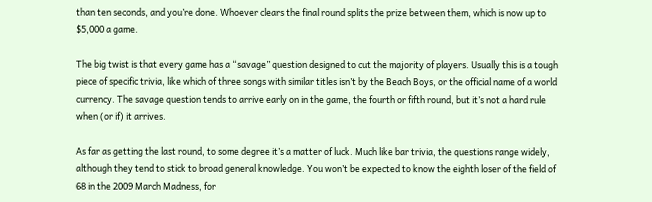than ten seconds, and you’re done. Whoever clears the final round splits the prize between them, which is now up to $5,000 a game.

The big twist is that every game has a “savage” question designed to cut the majority of players. Usually this is a tough piece of specific trivia, like which of three songs with similar titles isn’t by the Beach Boys, or the official name of a world currency. The savage question tends to arrive early on in the game, the fourth or fifth round, but it’s not a hard rule when (or if) it arrives.

As far as getting the last round, to some degree it’s a matter of luck. Much like bar trivia, the questions range widely, although they tend to stick to broad general knowledge. You won’t be expected to know the eighth loser of the field of 68 in the 2009 March Madness, for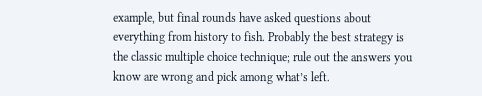example, but final rounds have asked questions about everything from history to fish. Probably the best strategy is the classic multiple choice technique; rule out the answers you know are wrong and pick among what’s left.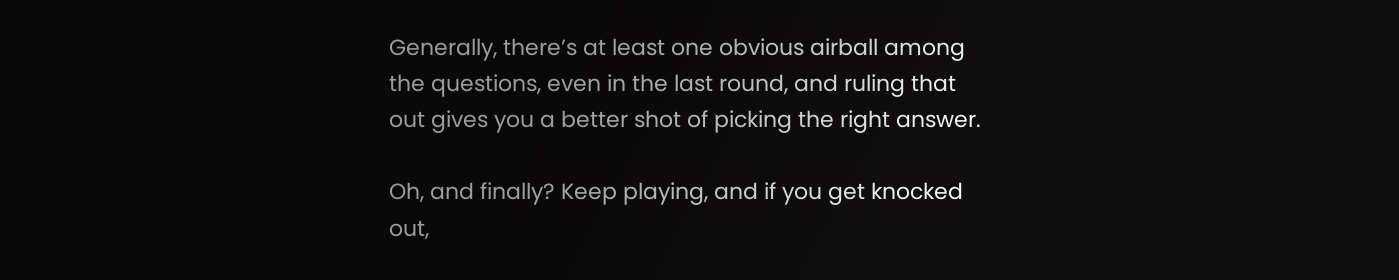Generally, there’s at least one obvious airball among the questions, even in the last round, and ruling that out gives you a better shot of picking the right answer.

Oh, and finally? Keep playing, and if you get knocked out,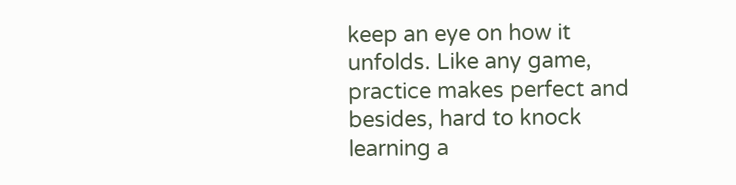keep an eye on how it unfolds. Like any game, practice makes perfect and besides, hard to knock learning a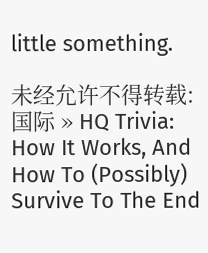little something.

未经允许不得转载:国际 » HQ Trivia: How It Works, And How To (Possibly) Survive To The End